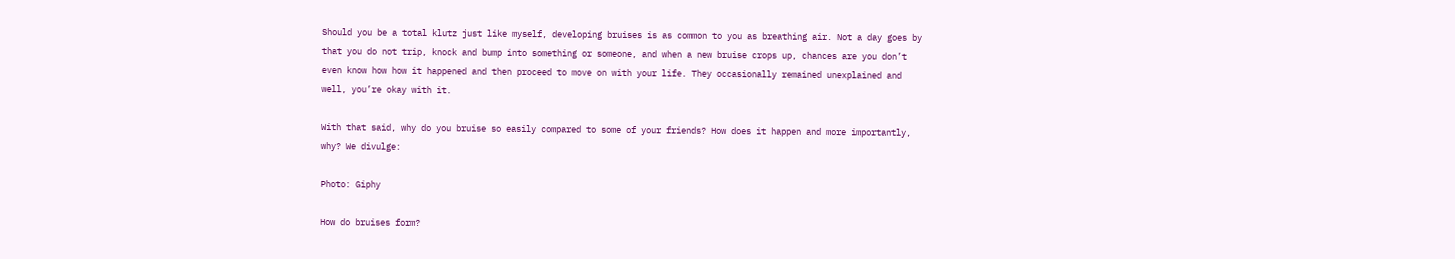Should you be a total klutz just like myself, developing bruises is as common to you as breathing air. Not a day goes by that you do not trip, knock and bump into something or someone, and when a new bruise crops up, chances are you don’t even know how how it happened and then proceed to move on with your life. They occasionally remained unexplained and well, you’re okay with it.

With that said, why do you bruise so easily compared to some of your friends? How does it happen and more importantly, why? We divulge:

Photo: Giphy

How do bruises form?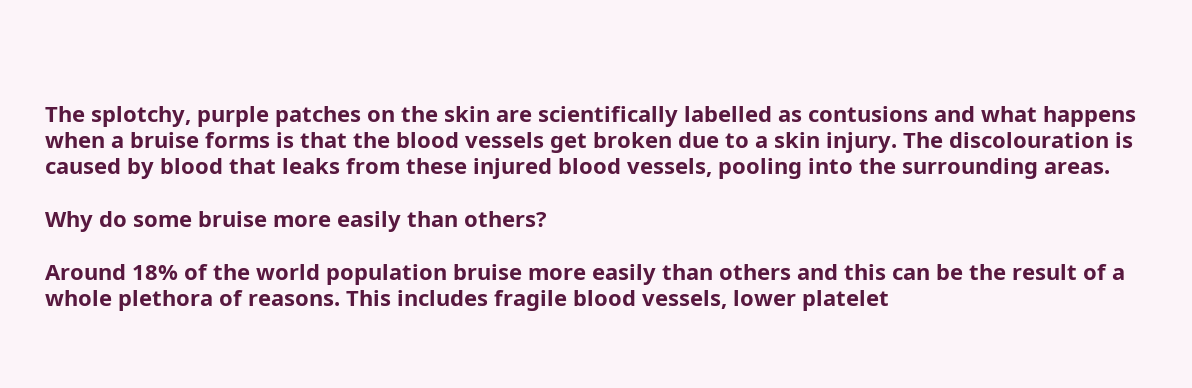The splotchy, purple patches on the skin are scientifically labelled as contusions and what happens when a bruise forms is that the blood vessels get broken due to a skin injury. The discolouration is caused by blood that leaks from these injured blood vessels, pooling into the surrounding areas.

Why do some bruise more easily than others?

Around 18% of the world population bruise more easily than others and this can be the result of a whole plethora of reasons. This includes fragile blood vessels, lower platelet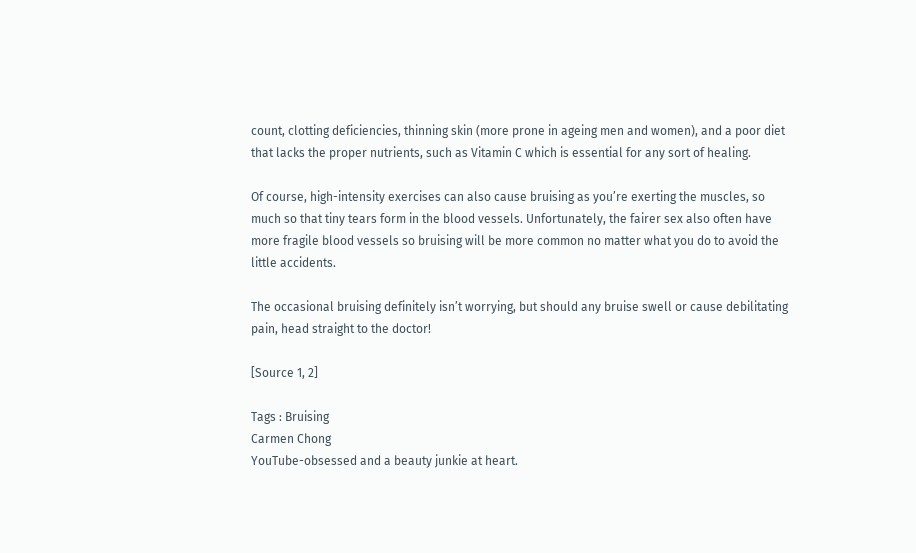count, clotting deficiencies, thinning skin (more prone in ageing men and women), and a poor diet that lacks the proper nutrients, such as Vitamin C which is essential for any sort of healing.

Of course, high-intensity exercises can also cause bruising as you’re exerting the muscles, so much so that tiny tears form in the blood vessels. Unfortunately, the fairer sex also often have more fragile blood vessels so bruising will be more common no matter what you do to avoid the little accidents.

The occasional bruising definitely isn’t worrying, but should any bruise swell or cause debilitating pain, head straight to the doctor!

[Source 1, 2]

Tags : Bruising
Carmen Chong
YouTube-obsessed and a beauty junkie at heart.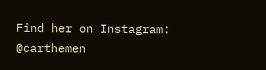Find her on Instagram: @carthemen